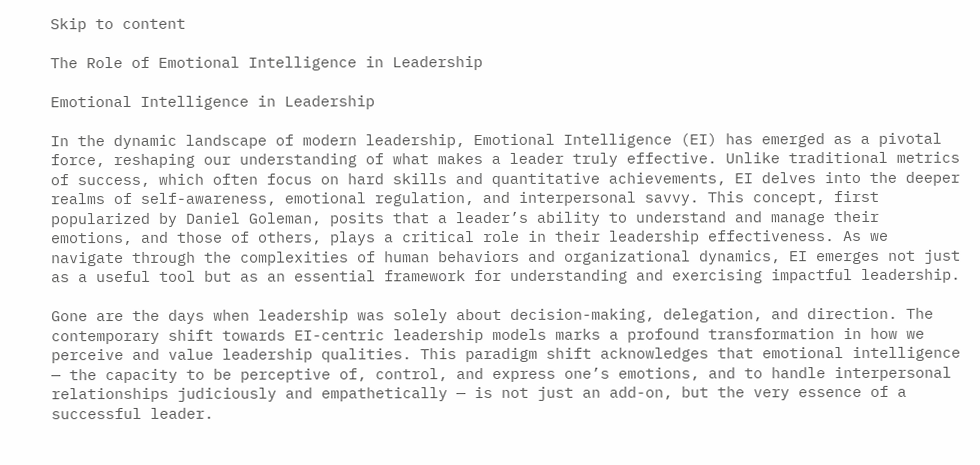Skip to content

The Role of Emotional Intelligence in Leadership

Emotional Intelligence in Leadership

In the dynamic landscape of modern leadership, Emotional Intelligence (EI) has emerged as a pivotal force, reshaping our understanding of what makes a leader truly effective. Unlike traditional metrics of success, which often focus on hard skills and quantitative achievements, EI delves into the deeper realms of self-awareness, emotional regulation, and interpersonal savvy. This concept, first popularized by Daniel Goleman, posits that a leader’s ability to understand and manage their emotions, and those of others, plays a critical role in their leadership effectiveness. As we navigate through the complexities of human behaviors and organizational dynamics, EI emerges not just as a useful tool but as an essential framework for understanding and exercising impactful leadership.

Gone are the days when leadership was solely about decision-making, delegation, and direction. The contemporary shift towards EI-centric leadership models marks a profound transformation in how we perceive and value leadership qualities. This paradigm shift acknowledges that emotional intelligence — the capacity to be perceptive of, control, and express one’s emotions, and to handle interpersonal relationships judiciously and empathetically — is not just an add-on, but the very essence of a successful leader.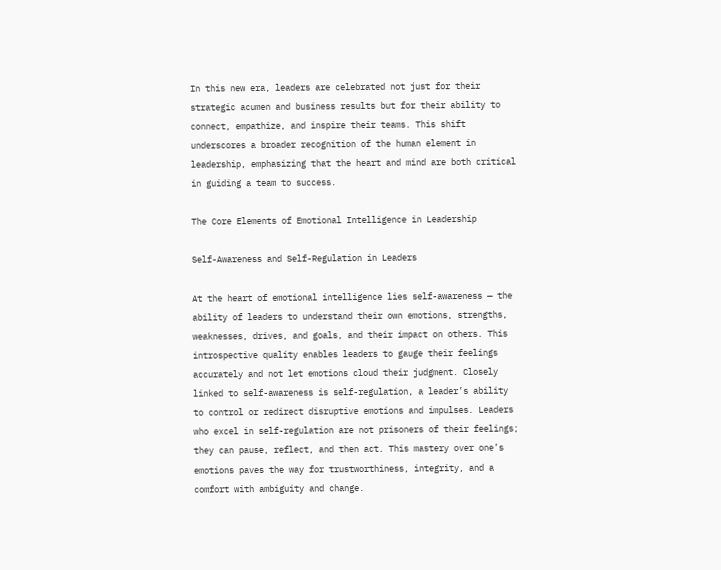In this new era, leaders are celebrated not just for their strategic acumen and business results but for their ability to connect, empathize, and inspire their teams. This shift underscores a broader recognition of the human element in leadership, emphasizing that the heart and mind are both critical in guiding a team to success.

The Core Elements of Emotional Intelligence in Leadership

Self-Awareness and Self-Regulation in Leaders

At the heart of emotional intelligence lies self-awareness — the ability of leaders to understand their own emotions, strengths, weaknesses, drives, and goals, and their impact on others. This introspective quality enables leaders to gauge their feelings accurately and not let emotions cloud their judgment. Closely linked to self-awareness is self-regulation, a leader’s ability to control or redirect disruptive emotions and impulses. Leaders who excel in self-regulation are not prisoners of their feelings; they can pause, reflect, and then act. This mastery over one’s emotions paves the way for trustworthiness, integrity, and a comfort with ambiguity and change.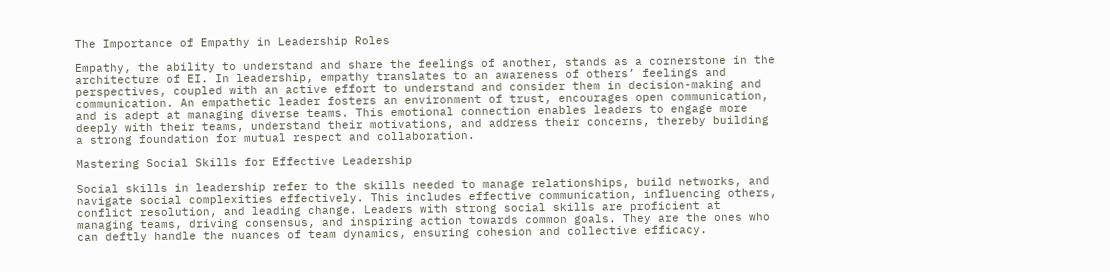The Importance of Empathy in Leadership Roles

Empathy, the ability to understand and share the feelings of another, stands as a cornerstone in the architecture of EI. In leadership, empathy translates to an awareness of others’ feelings and perspectives, coupled with an active effort to understand and consider them in decision-making and communication. An empathetic leader fosters an environment of trust, encourages open communication, and is adept at managing diverse teams. This emotional connection enables leaders to engage more deeply with their teams, understand their motivations, and address their concerns, thereby building a strong foundation for mutual respect and collaboration.

Mastering Social Skills for Effective Leadership

Social skills in leadership refer to the skills needed to manage relationships, build networks, and navigate social complexities effectively. This includes effective communication, influencing others, conflict resolution, and leading change. Leaders with strong social skills are proficient at managing teams, driving consensus, and inspiring action towards common goals. They are the ones who can deftly handle the nuances of team dynamics, ensuring cohesion and collective efficacy.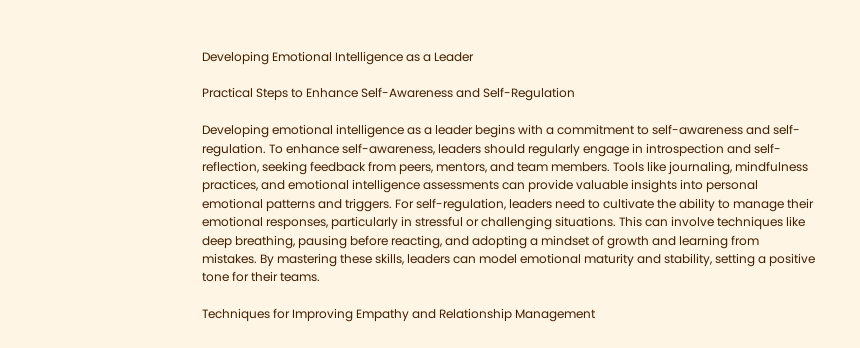Developing Emotional Intelligence as a Leader

Practical Steps to Enhance Self-Awareness and Self-Regulation

Developing emotional intelligence as a leader begins with a commitment to self-awareness and self-regulation. To enhance self-awareness, leaders should regularly engage in introspection and self-reflection, seeking feedback from peers, mentors, and team members. Tools like journaling, mindfulness practices, and emotional intelligence assessments can provide valuable insights into personal emotional patterns and triggers. For self-regulation, leaders need to cultivate the ability to manage their emotional responses, particularly in stressful or challenging situations. This can involve techniques like deep breathing, pausing before reacting, and adopting a mindset of growth and learning from mistakes. By mastering these skills, leaders can model emotional maturity and stability, setting a positive tone for their teams.

Techniques for Improving Empathy and Relationship Management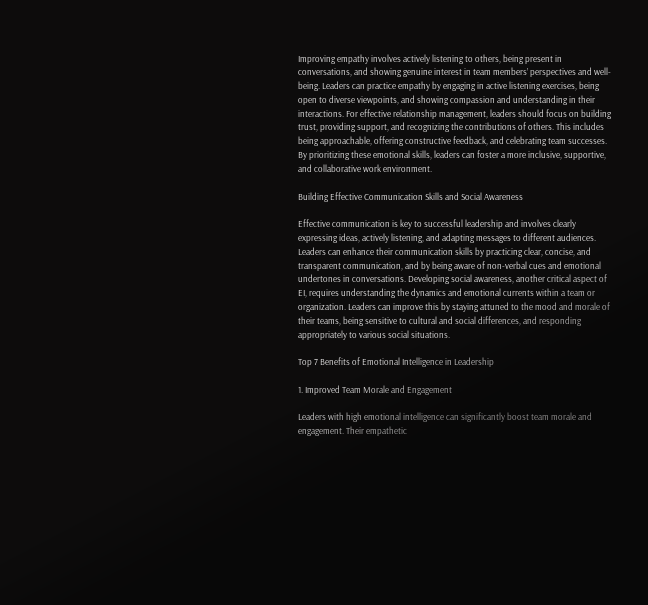Improving empathy involves actively listening to others, being present in conversations, and showing genuine interest in team members’ perspectives and well-being. Leaders can practice empathy by engaging in active listening exercises, being open to diverse viewpoints, and showing compassion and understanding in their interactions. For effective relationship management, leaders should focus on building trust, providing support, and recognizing the contributions of others. This includes being approachable, offering constructive feedback, and celebrating team successes. By prioritizing these emotional skills, leaders can foster a more inclusive, supportive, and collaborative work environment.

Building Effective Communication Skills and Social Awareness

Effective communication is key to successful leadership and involves clearly expressing ideas, actively listening, and adapting messages to different audiences. Leaders can enhance their communication skills by practicing clear, concise, and transparent communication, and by being aware of non-verbal cues and emotional undertones in conversations. Developing social awareness, another critical aspect of EI, requires understanding the dynamics and emotional currents within a team or organization. Leaders can improve this by staying attuned to the mood and morale of their teams, being sensitive to cultural and social differences, and responding appropriately to various social situations.

Top 7 Benefits of Emotional Intelligence in Leadership

1. Improved Team Morale and Engagement

Leaders with high emotional intelligence can significantly boost team morale and engagement. Their empathetic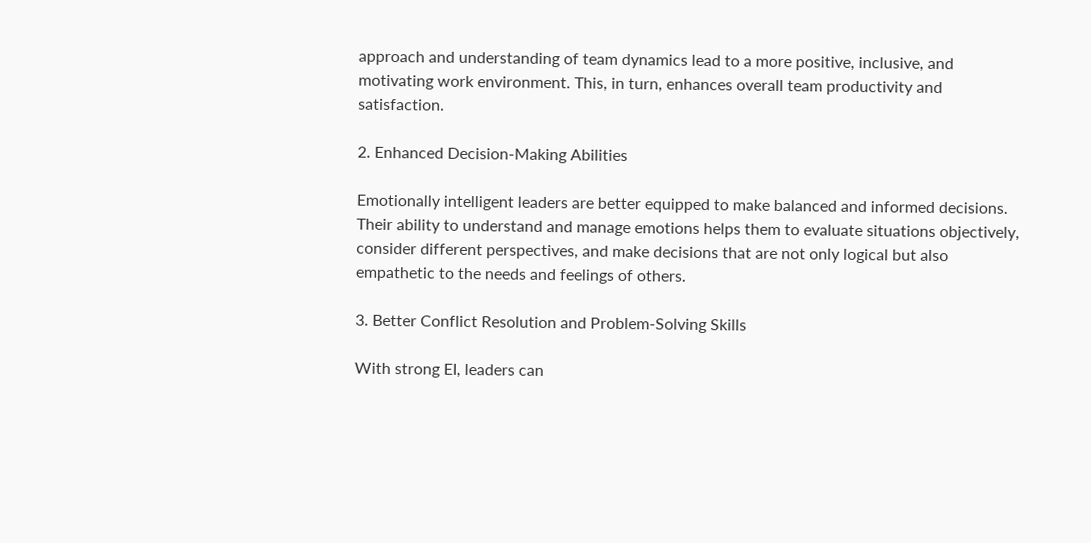approach and understanding of team dynamics lead to a more positive, inclusive, and motivating work environment. This, in turn, enhances overall team productivity and satisfaction.

2. Enhanced Decision-Making Abilities

Emotionally intelligent leaders are better equipped to make balanced and informed decisions. Their ability to understand and manage emotions helps them to evaluate situations objectively, consider different perspectives, and make decisions that are not only logical but also empathetic to the needs and feelings of others.

3. Better Conflict Resolution and Problem-Solving Skills

With strong EI, leaders can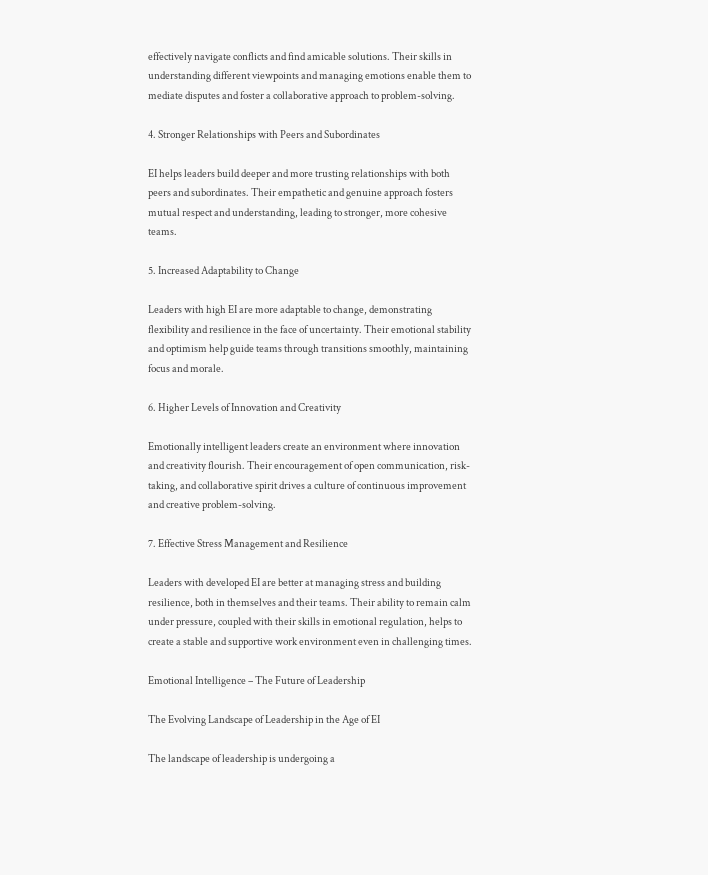effectively navigate conflicts and find amicable solutions. Their skills in understanding different viewpoints and managing emotions enable them to mediate disputes and foster a collaborative approach to problem-solving.

4. Stronger Relationships with Peers and Subordinates

EI helps leaders build deeper and more trusting relationships with both peers and subordinates. Their empathetic and genuine approach fosters mutual respect and understanding, leading to stronger, more cohesive teams.

5. Increased Adaptability to Change

Leaders with high EI are more adaptable to change, demonstrating flexibility and resilience in the face of uncertainty. Their emotional stability and optimism help guide teams through transitions smoothly, maintaining focus and morale.

6. Higher Levels of Innovation and Creativity

Emotionally intelligent leaders create an environment where innovation and creativity flourish. Their encouragement of open communication, risk-taking, and collaborative spirit drives a culture of continuous improvement and creative problem-solving.

7. Effective Stress Management and Resilience

Leaders with developed EI are better at managing stress and building resilience, both in themselves and their teams. Their ability to remain calm under pressure, coupled with their skills in emotional regulation, helps to create a stable and supportive work environment even in challenging times.

Emotional Intelligence – The Future of Leadership

The Evolving Landscape of Leadership in the Age of EI

The landscape of leadership is undergoing a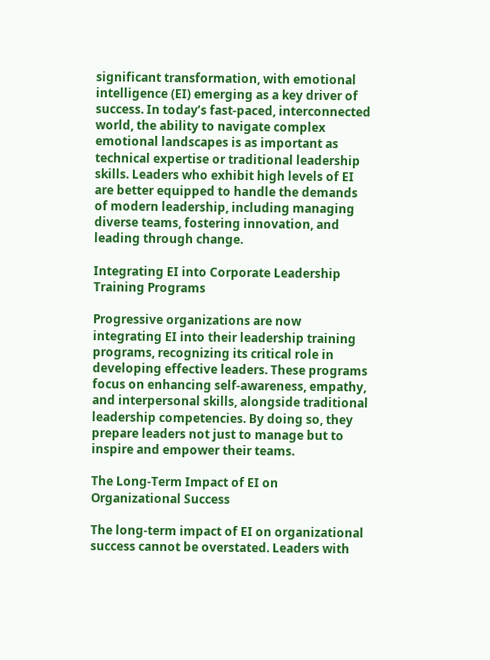significant transformation, with emotional intelligence (EI) emerging as a key driver of success. In today’s fast-paced, interconnected world, the ability to navigate complex emotional landscapes is as important as technical expertise or traditional leadership skills. Leaders who exhibit high levels of EI are better equipped to handle the demands of modern leadership, including managing diverse teams, fostering innovation, and leading through change.

Integrating EI into Corporate Leadership Training Programs

Progressive organizations are now integrating EI into their leadership training programs, recognizing its critical role in developing effective leaders. These programs focus on enhancing self-awareness, empathy, and interpersonal skills, alongside traditional leadership competencies. By doing so, they prepare leaders not just to manage but to inspire and empower their teams.

The Long-Term Impact of EI on Organizational Success

The long-term impact of EI on organizational success cannot be overstated. Leaders with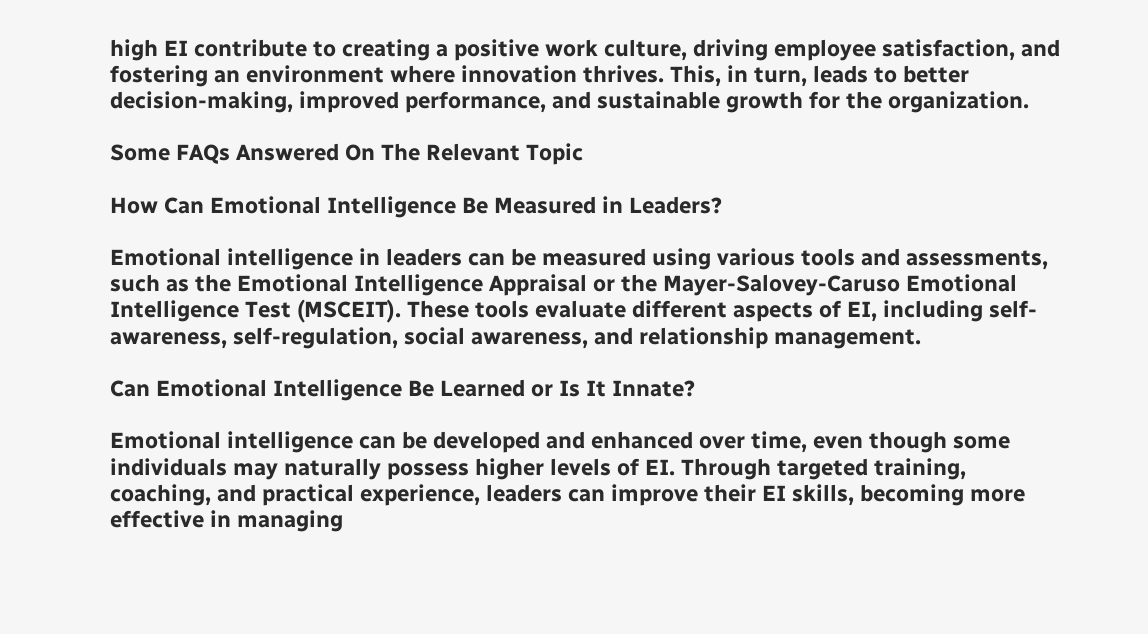high EI contribute to creating a positive work culture, driving employee satisfaction, and fostering an environment where innovation thrives. This, in turn, leads to better decision-making, improved performance, and sustainable growth for the organization.

Some FAQs Answered On The Relevant Topic

How Can Emotional Intelligence Be Measured in Leaders?

Emotional intelligence in leaders can be measured using various tools and assessments, such as the Emotional Intelligence Appraisal or the Mayer-Salovey-Caruso Emotional Intelligence Test (MSCEIT). These tools evaluate different aspects of EI, including self-awareness, self-regulation, social awareness, and relationship management.

Can Emotional Intelligence Be Learned or Is It Innate?

Emotional intelligence can be developed and enhanced over time, even though some individuals may naturally possess higher levels of EI. Through targeted training, coaching, and practical experience, leaders can improve their EI skills, becoming more effective in managing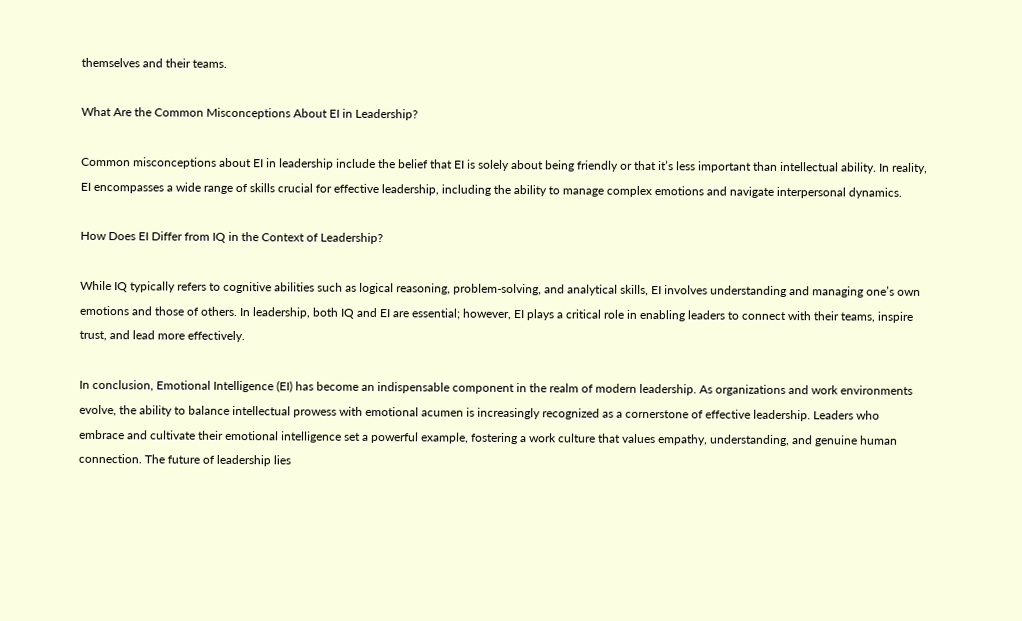themselves and their teams.

What Are the Common Misconceptions About EI in Leadership?

Common misconceptions about EI in leadership include the belief that EI is solely about being friendly or that it’s less important than intellectual ability. In reality, EI encompasses a wide range of skills crucial for effective leadership, including the ability to manage complex emotions and navigate interpersonal dynamics.

How Does EI Differ from IQ in the Context of Leadership?

While IQ typically refers to cognitive abilities such as logical reasoning, problem-solving, and analytical skills, EI involves understanding and managing one’s own emotions and those of others. In leadership, both IQ and EI are essential; however, EI plays a critical role in enabling leaders to connect with their teams, inspire trust, and lead more effectively.

In conclusion, Emotional Intelligence (EI) has become an indispensable component in the realm of modern leadership. As organizations and work environments evolve, the ability to balance intellectual prowess with emotional acumen is increasingly recognized as a cornerstone of effective leadership. Leaders who embrace and cultivate their emotional intelligence set a powerful example, fostering a work culture that values empathy, understanding, and genuine human connection. The future of leadership lies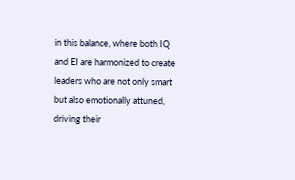in this balance, where both IQ and EI are harmonized to create leaders who are not only smart but also emotionally attuned, driving their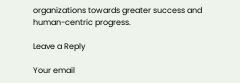organizations towards greater success and human-centric progress.

Leave a Reply

Your email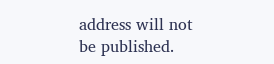address will not be published.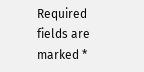Required fields are marked *